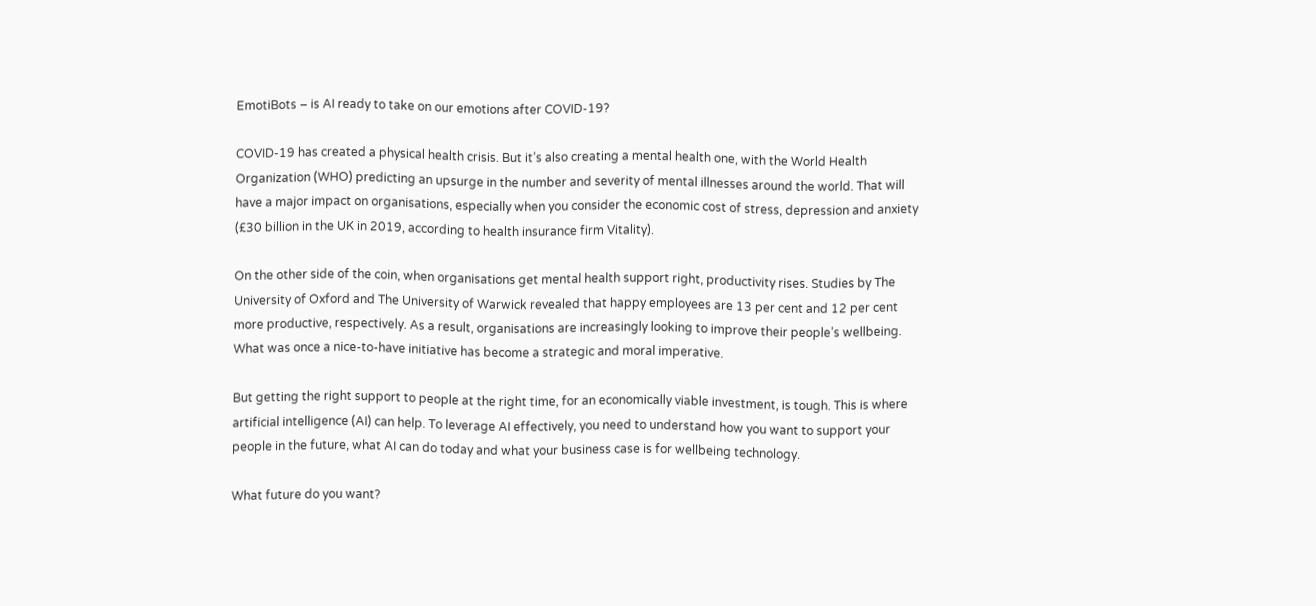EmotiBots – is AI ready to take on our emotions after COVID-19?

COVID-19 has created a physical health crisis. But it’s also creating a mental health one, with the World Health Organization (WHO) predicting an upsurge in the number and severity of mental illnesses around the world. That will have a major impact on organisations, especially when you consider the economic cost of stress, depression and anxiety (£30 billion in the UK in 2019, according to health insurance firm Vitality).

On the other side of the coin, when organisations get mental health support right, productivity rises. Studies by The University of Oxford and The University of Warwick revealed that happy employees are 13 per cent and 12 per cent more productive, respectively. As a result, organisations are increasingly looking to improve their people’s wellbeing. What was once a nice-to-have initiative has become a strategic and moral imperative.

But getting the right support to people at the right time, for an economically viable investment, is tough. This is where artificial intelligence (AI) can help. To leverage AI effectively, you need to understand how you want to support your people in the future, what AI can do today and what your business case is for wellbeing technology.

What future do you want?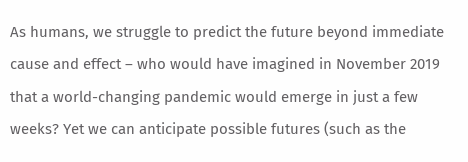As humans, we struggle to predict the future beyond immediate cause and effect – who would have imagined in November 2019 that a world-changing pandemic would emerge in just a few weeks? Yet we can anticipate possible futures (such as the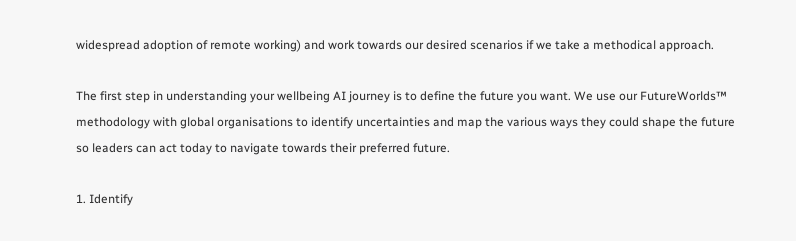widespread adoption of remote working) and work towards our desired scenarios if we take a methodical approach.

The first step in understanding your wellbeing AI journey is to define the future you want. We use our FutureWorlds™ methodology with global organisations to identify uncertainties and map the various ways they could shape the future so leaders can act today to navigate towards their preferred future.

1. Identify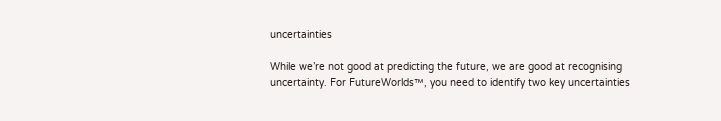uncertainties

While we’re not good at predicting the future, we are good at recognising uncertainty. For FutureWorlds™, you need to identify two key uncertainties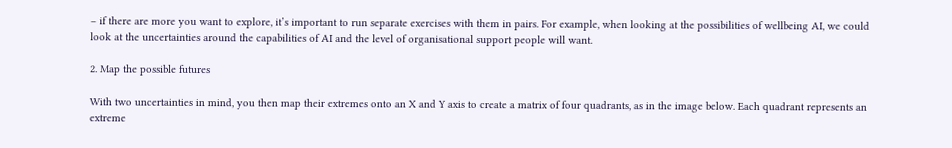– if there are more you want to explore, it’s important to run separate exercises with them in pairs. For example, when looking at the possibilities of wellbeing AI, we could look at the uncertainties around the capabilities of AI and the level of organisational support people will want.

2. Map the possible futures

With two uncertainties in mind, you then map their extremes onto an X and Y axis to create a matrix of four quadrants, as in the image below. Each quadrant represents an extreme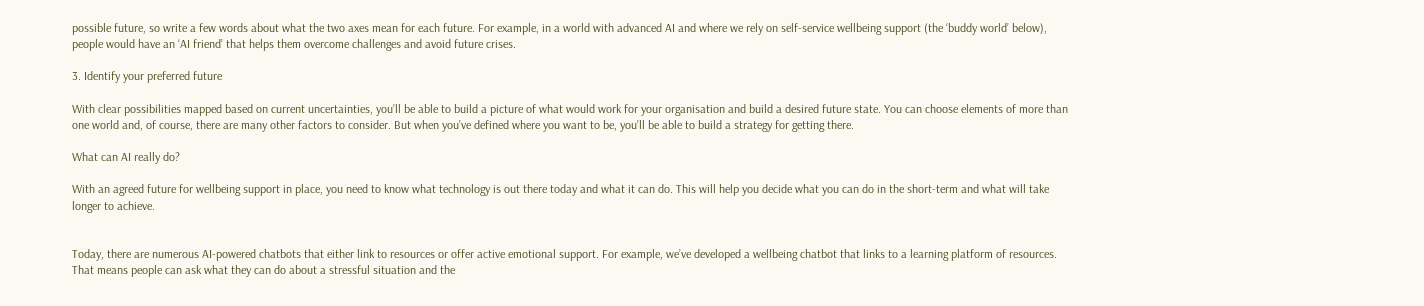possible future, so write a few words about what the two axes mean for each future. For example, in a world with advanced AI and where we rely on self-service wellbeing support (the ‘buddy world’ below), people would have an ‘AI friend’ that helps them overcome challenges and avoid future crises.

3. Identify your preferred future

With clear possibilities mapped based on current uncertainties, you’ll be able to build a picture of what would work for your organisation and build a desired future state. You can choose elements of more than one world and, of course, there are many other factors to consider. But when you’ve defined where you want to be, you’ll be able to build a strategy for getting there.

What can AI really do?

With an agreed future for wellbeing support in place, you need to know what technology is out there today and what it can do. This will help you decide what you can do in the short-term and what will take longer to achieve.


Today, there are numerous AI-powered chatbots that either link to resources or offer active emotional support. For example, we’ve developed a wellbeing chatbot that links to a learning platform of resources. That means people can ask what they can do about a stressful situation and the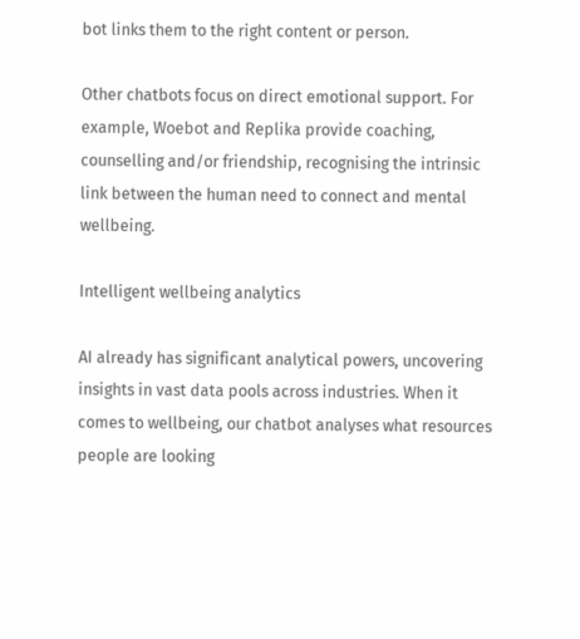bot links them to the right content or person.

Other chatbots focus on direct emotional support. For example, Woebot and Replika provide coaching, counselling and/or friendship, recognising the intrinsic link between the human need to connect and mental wellbeing.

Intelligent wellbeing analytics

AI already has significant analytical powers, uncovering insights in vast data pools across industries. When it comes to wellbeing, our chatbot analyses what resources people are looking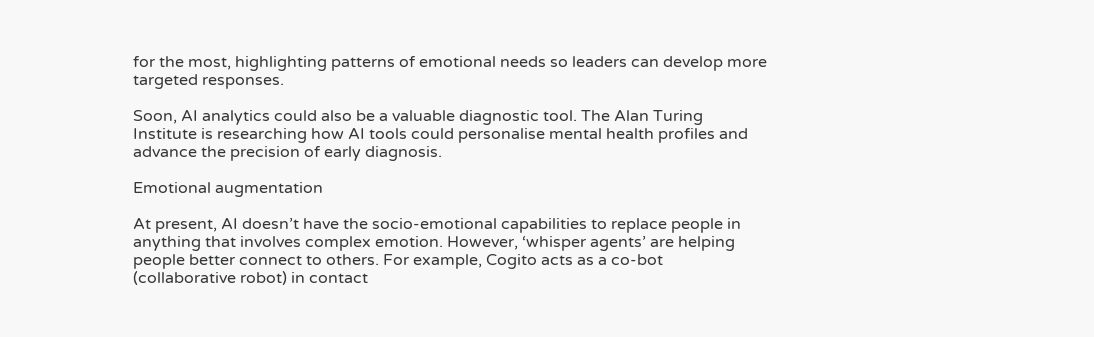for the most, highlighting patterns of emotional needs so leaders can develop more targeted responses.

Soon, AI analytics could also be a valuable diagnostic tool. The Alan Turing Institute is researching how AI tools could personalise mental health profiles and advance the precision of early diagnosis.

Emotional augmentation

At present, AI doesn’t have the socio-emotional capabilities to replace people in anything that involves complex emotion. However, ‘whisper agents’ are helping people better connect to others. For example, Cogito acts as a co-bot (collaborative robot) in contact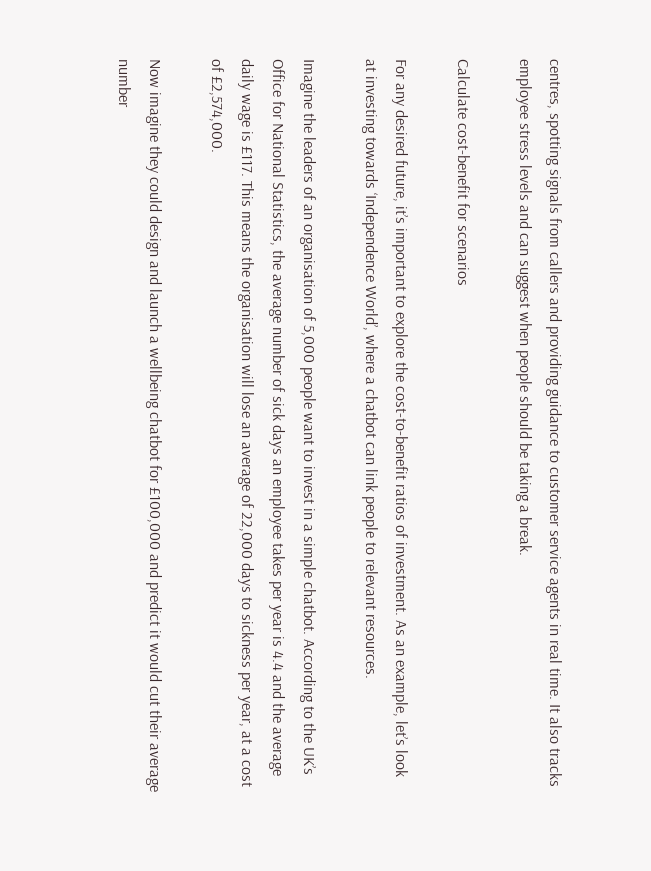centres, spotting signals from callers and providing guidance to customer service agents in real time. It also tracks employee stress levels and can suggest when people should be taking a break.

Calculate cost-benefit for scenarios

For any desired future, it’s important to explore the cost-to-benefit ratios of investment. As an example, let’s look at investing towards ‘Independence World’, where a chatbot can link people to relevant resources.

Imagine the leaders of an organisation of 5,000 people want to invest in a simple chatbot. According to the UK’s Office for National Statistics, the average number of sick days an employee takes per year is 4.4 and the average daily wage is £117. This means the organisation will lose an average of 22,000 days to sickness per year, at a cost of £2,574,000.

Now imagine they could design and launch a wellbeing chatbot for £100,000 and predict it would cut their average number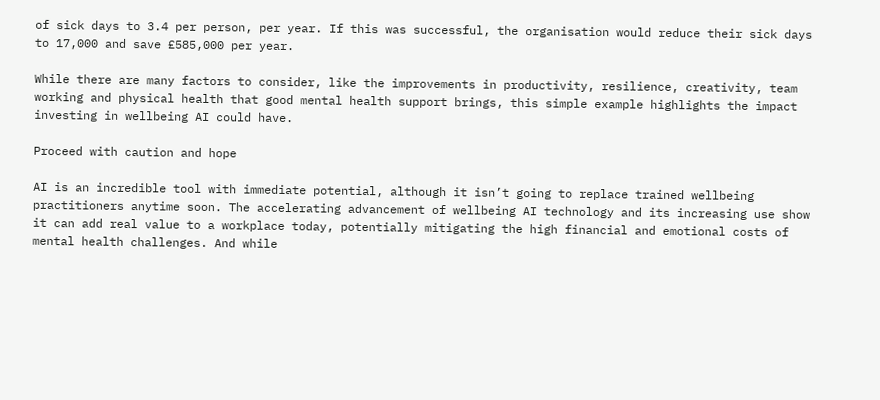of sick days to 3.4 per person, per year. If this was successful, the organisation would reduce their sick days to 17,000 and save £585,000 per year.

While there are many factors to consider, like the improvements in productivity, resilience, creativity, team working and physical health that good mental health support brings, this simple example highlights the impact investing in wellbeing AI could have.

Proceed with caution and hope

AI is an incredible tool with immediate potential, although it isn’t going to replace trained wellbeing practitioners anytime soon. The accelerating advancement of wellbeing AI technology and its increasing use show it can add real value to a workplace today, potentially mitigating the high financial and emotional costs of mental health challenges. And while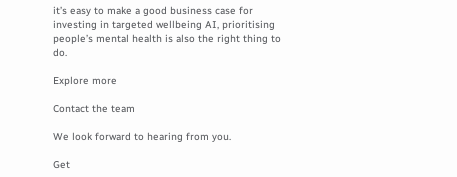it’s easy to make a good business case for investing in targeted wellbeing AI, prioritising people’s mental health is also the right thing to do.

Explore more

Contact the team

We look forward to hearing from you.

Get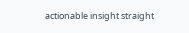actionable insight straight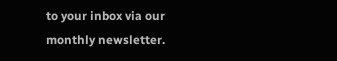to your inbox via our monthly newsletter.